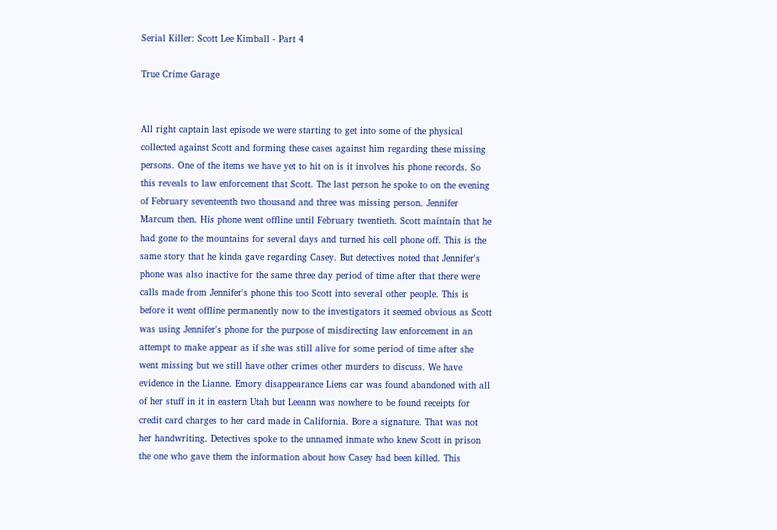Serial Killer: Scott Lee Kimball - Part 4

True Crime Garage


All right captain last episode we were starting to get into some of the physical collected against Scott and forming these cases against him regarding these missing persons. One of the items we have yet to hit on is it involves his phone records. So this reveals to law enforcement that Scott. The last person he spoke to on the evening of February seventeenth two thousand and three was missing person. Jennifer Marcum then. His phone went offline until February twentieth. Scott maintain that he had gone to the mountains for several days and turned his cell phone off. This is the same story that he kinda gave regarding Casey. But detectives noted that Jennifer's phone was also inactive for the same three day period of time after that there were calls made from Jennifer's phone this too Scott into several other people. This is before it went offline permanently now to the investigators it seemed obvious as Scott was using Jennifer's phone for the purpose of misdirecting law enforcement in an attempt to make appear as if she was still alive for some period of time after she went missing but we still have other crimes other murders to discuss. We have evidence in the Lianne. Emory disappearance Liens car was found abandoned with all of her stuff in it in eastern Utah but Leeann was nowhere to be found receipts for credit card charges to her card made in California. Bore a signature. That was not her handwriting. Detectives spoke to the unnamed inmate who knew Scott in prison the one who gave them the information about how Casey had been killed. This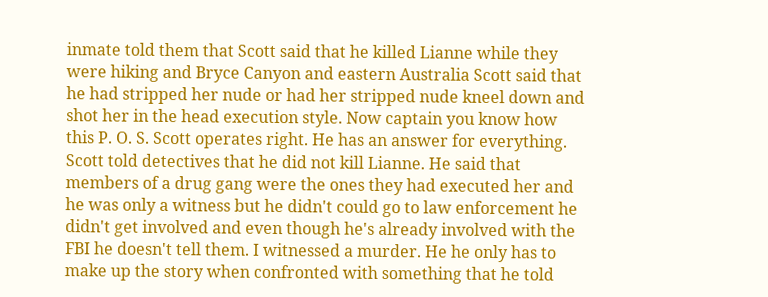inmate told them that Scott said that he killed Lianne while they were hiking and Bryce Canyon and eastern Australia Scott said that he had stripped her nude or had her stripped nude kneel down and shot her in the head execution style. Now captain you know how this P. O. S. Scott operates right. He has an answer for everything. Scott told detectives that he did not kill Lianne. He said that members of a drug gang were the ones they had executed her and he was only a witness but he didn't could go to law enforcement he didn't get involved and even though he's already involved with the FBI he doesn't tell them. I witnessed a murder. He he only has to make up the story when confronted with something that he told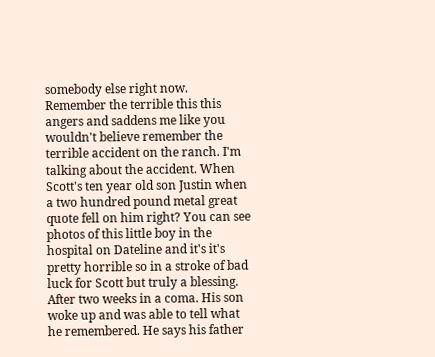somebody else right now. Remember the terrible this this angers and saddens me like you wouldn't believe remember the terrible accident on the ranch. I'm talking about the accident. When Scott's ten year old son Justin when a two hundred pound metal great quote fell on him right? You can see photos of this little boy in the hospital on Dateline and it's it's pretty horrible so in a stroke of bad luck for Scott but truly a blessing. After two weeks in a coma. His son woke up and was able to tell what he remembered. He says his father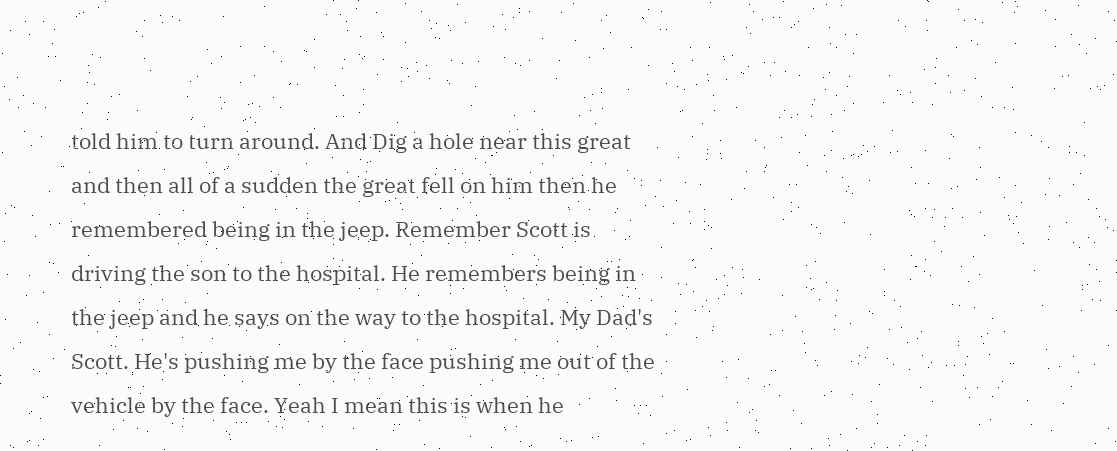told him to turn around. And Dig a hole near this great and then all of a sudden the great fell on him then he remembered being in the jeep. Remember Scott is driving the son to the hospital. He remembers being in the jeep and he says on the way to the hospital. My Dad's Scott. He's pushing me by the face pushing me out of the vehicle by the face. Yeah I mean this is when he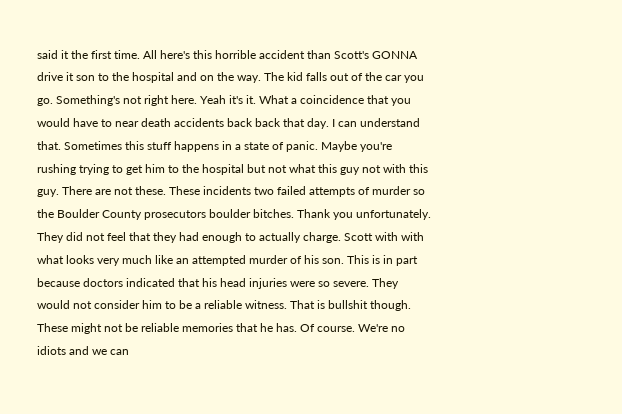said it the first time. All here's this horrible accident than Scott's GONNA drive it son to the hospital and on the way. The kid falls out of the car you go. Something's not right here. Yeah it's it. What a coincidence that you would have to near death accidents back back that day. I can understand that. Sometimes this stuff happens in a state of panic. Maybe you're rushing trying to get him to the hospital but not what this guy not with this guy. There are not these. These incidents two failed attempts of murder so the Boulder County prosecutors boulder bitches. Thank you unfortunately. They did not feel that they had enough to actually charge. Scott with with what looks very much like an attempted murder of his son. This is in part because doctors indicated that his head injuries were so severe. They would not consider him to be a reliable witness. That is bullshit though. These might not be reliable memories that he has. Of course. We're no idiots and we can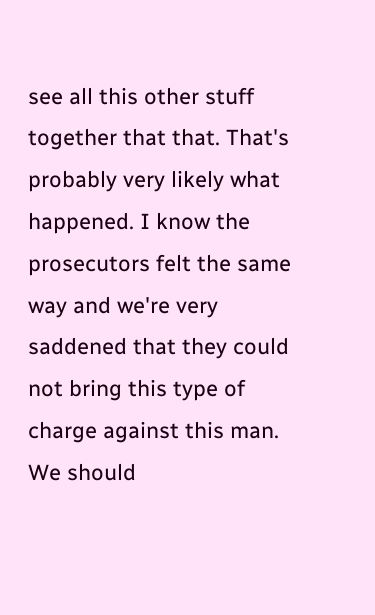see all this other stuff together that that. That's probably very likely what happened. I know the prosecutors felt the same way and we're very saddened that they could not bring this type of charge against this man. We should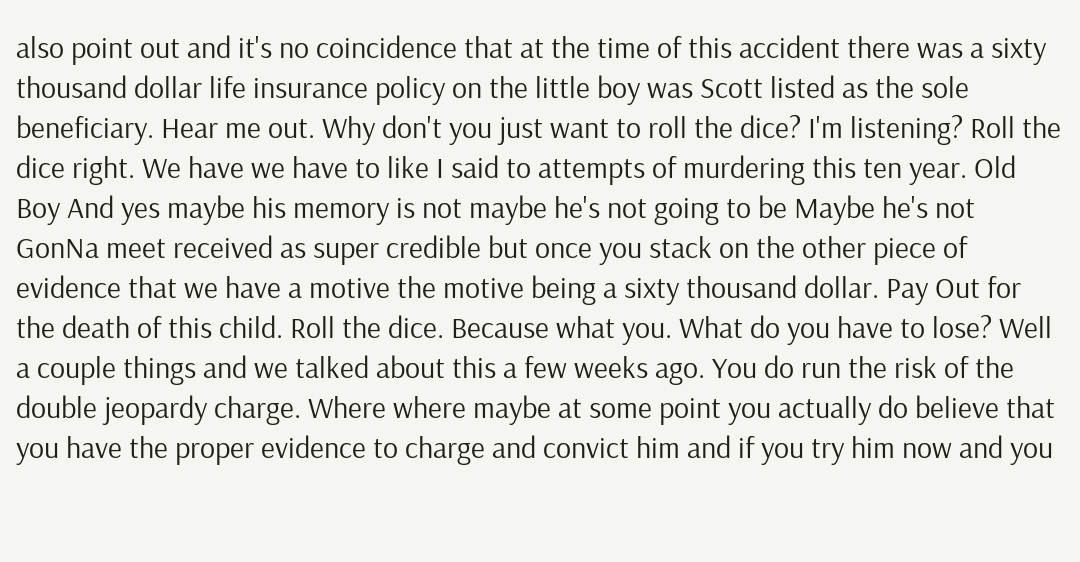also point out and it's no coincidence that at the time of this accident there was a sixty thousand dollar life insurance policy on the little boy was Scott listed as the sole beneficiary. Hear me out. Why don't you just want to roll the dice? I'm listening? Roll the dice right. We have we have to like I said to attempts of murdering this ten year. Old Boy And yes maybe his memory is not maybe he's not going to be Maybe he's not GonNa meet received as super credible but once you stack on the other piece of evidence that we have a motive the motive being a sixty thousand dollar. Pay Out for the death of this child. Roll the dice. Because what you. What do you have to lose? Well a couple things and we talked about this a few weeks ago. You do run the risk of the double jeopardy charge. Where where maybe at some point you actually do believe that you have the proper evidence to charge and convict him and if you try him now and you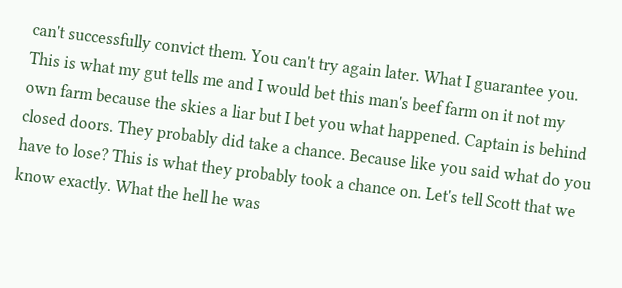can't successfully convict them. You can't try again later. What I guarantee you. This is what my gut tells me and I would bet this man's beef farm on it not my own farm because the skies a liar but I bet you what happened. Captain is behind closed doors. They probably did take a chance. Because like you said what do you have to lose? This is what they probably took a chance on. Let's tell Scott that we know exactly. What the hell he was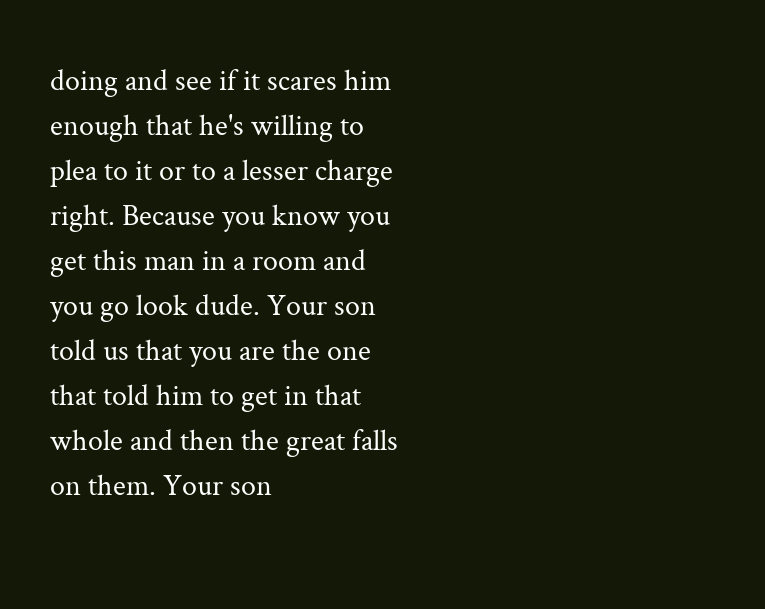doing and see if it scares him enough that he's willing to plea to it or to a lesser charge right. Because you know you get this man in a room and you go look dude. Your son told us that you are the one that told him to get in that whole and then the great falls on them. Your son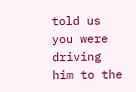told us you were driving him to the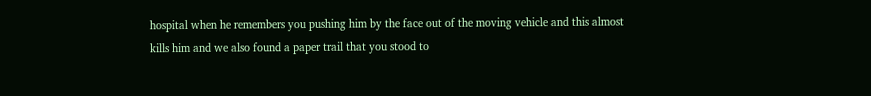hospital when he remembers you pushing him by the face out of the moving vehicle and this almost kills him and we also found a paper trail that you stood to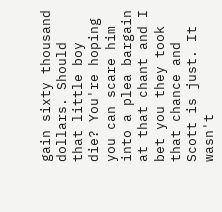gain sixty thousand dollars. Should that little boy die? You're hoping you can scare him into a plea bargain at that chant and I bet you they took that chance and Scott is just. It wasn't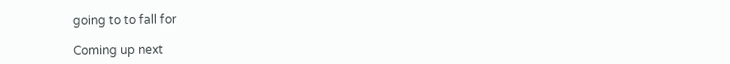going to to fall for

Coming up next